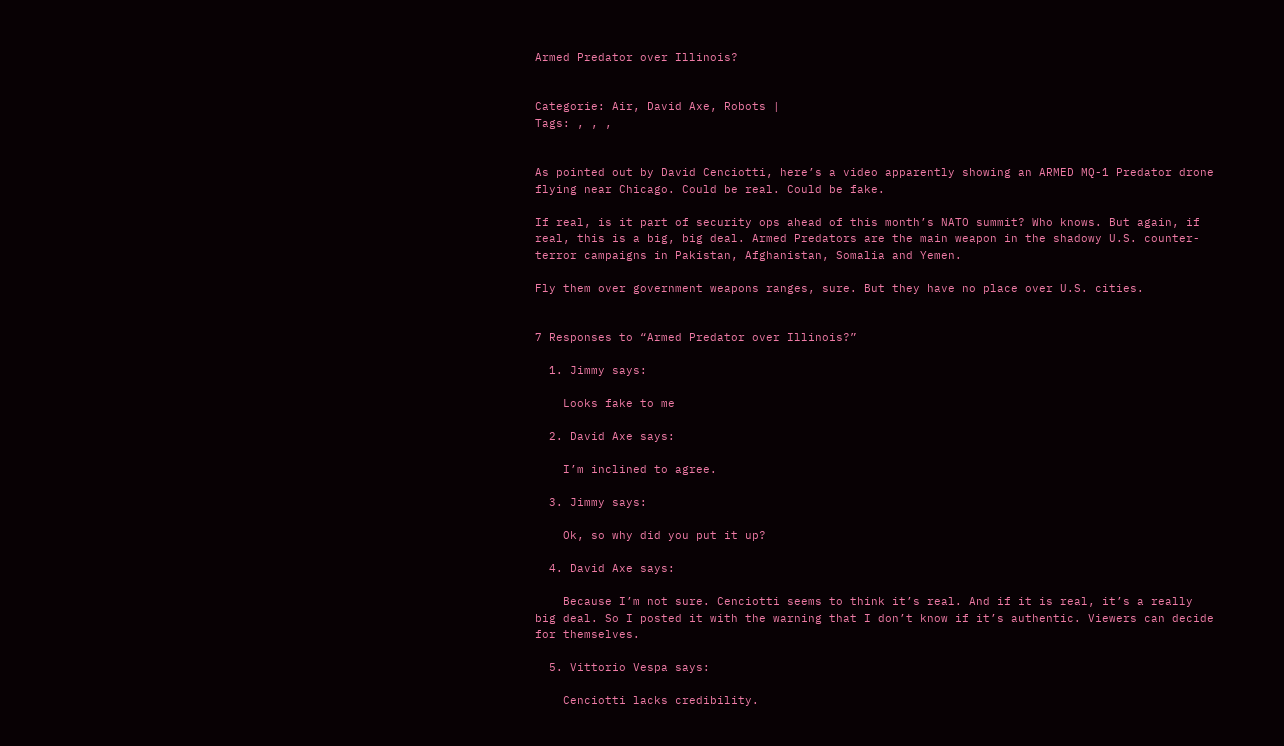Armed Predator over Illinois?


Categorie: Air, David Axe, Robots |
Tags: , , ,


As pointed out by David Cenciotti, here’s a video apparently showing an ARMED MQ-1 Predator drone flying near Chicago. Could be real. Could be fake.

If real, is it part of security ops ahead of this month’s NATO summit? Who knows. But again, if real, this is a big, big deal. Armed Predators are the main weapon in the shadowy U.S. counter-terror campaigns in Pakistan, Afghanistan, Somalia and Yemen.

Fly them over government weapons ranges, sure. But they have no place over U.S. cities.


7 Responses to “Armed Predator over Illinois?”

  1. Jimmy says:

    Looks fake to me

  2. David Axe says:

    I’m inclined to agree.

  3. Jimmy says:

    Ok, so why did you put it up?

  4. David Axe says:

    Because I’m not sure. Cenciotti seems to think it’s real. And if it is real, it’s a really big deal. So I posted it with the warning that I don’t know if it’s authentic. Viewers can decide for themselves.

  5. Vittorio Vespa says:

    Cenciotti lacks credibility.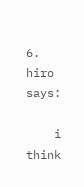6. hiro says:

    i think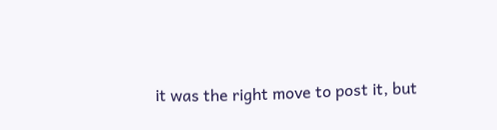it was the right move to post it, but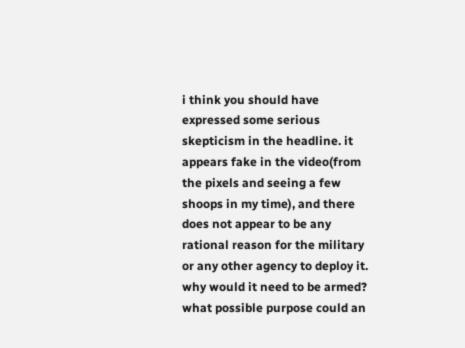i think you should have expressed some serious skepticism in the headline. it appears fake in the video(from the pixels and seeing a few shoops in my time), and there does not appear to be any rational reason for the military or any other agency to deploy it. why would it need to be armed? what possible purpose could an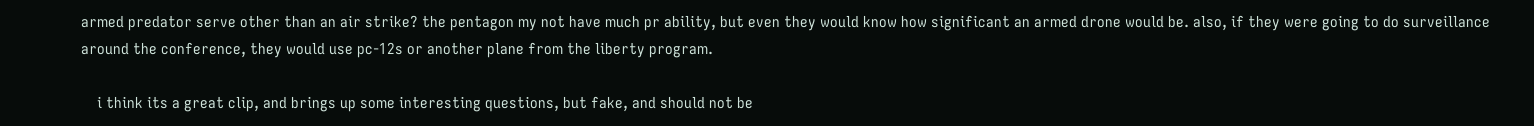armed predator serve other than an air strike? the pentagon my not have much pr ability, but even they would know how significant an armed drone would be. also, if they were going to do surveillance around the conference, they would use pc-12s or another plane from the liberty program.

    i think its a great clip, and brings up some interesting questions, but fake, and should not be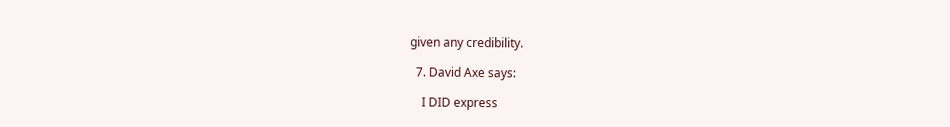given any credibility.

  7. David Axe says:

    I DID express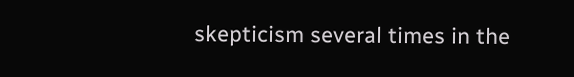skepticism several times in the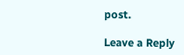post.

Leave a Reply